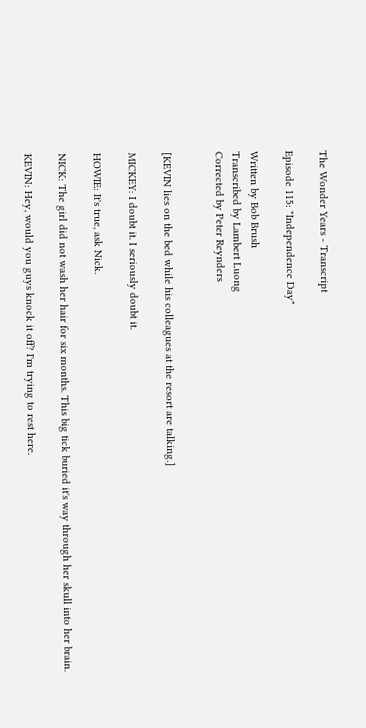The Wonder Years - Transcript

Episode 115: "Independence Day"

Written by Bob Brush
Transcribed by Lambert Luong
Corrected by Peter Reynders


[KEVIN lies on the bed while his colleagues at the resort are talking.]

MICKEY: I doubt it. I seriously doubt it.

HOWIE: It's true, ask Nick.

NICK: The girl did not wash her hair for six months. This big tick buried it's way through her skull into her brain.

KEVIN: Hey, would you guys knock it off? I'm trying to rest here.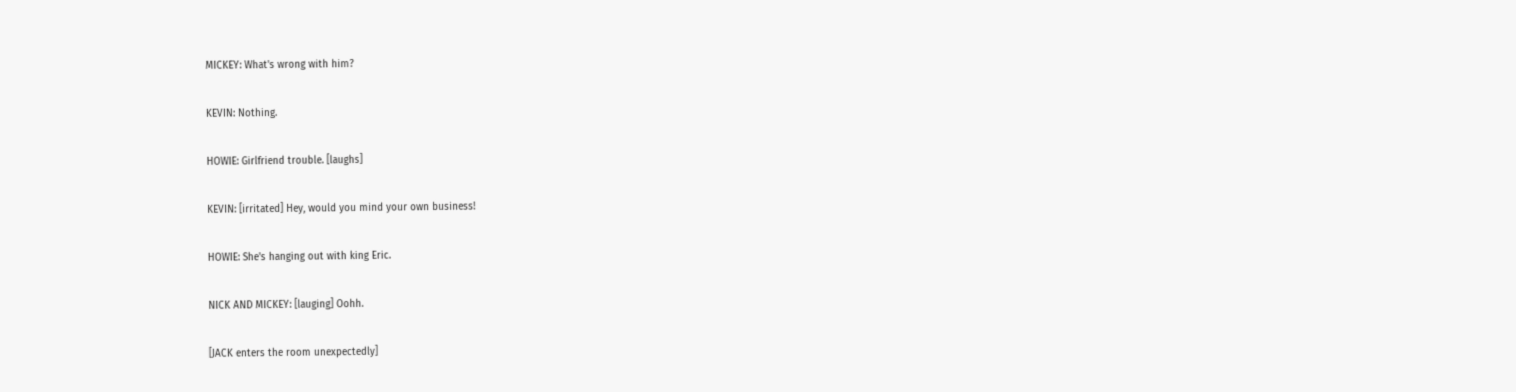MICKEY: What's wrong with him?

KEVIN: Nothing.

HOWIE: Girlfriend trouble. [laughs]

KEVIN: [irritated] Hey, would you mind your own business!

HOWIE: She's hanging out with king Eric.

NICK AND MICKEY: [lauging] Oohh.

[JACK enters the room unexpectedly]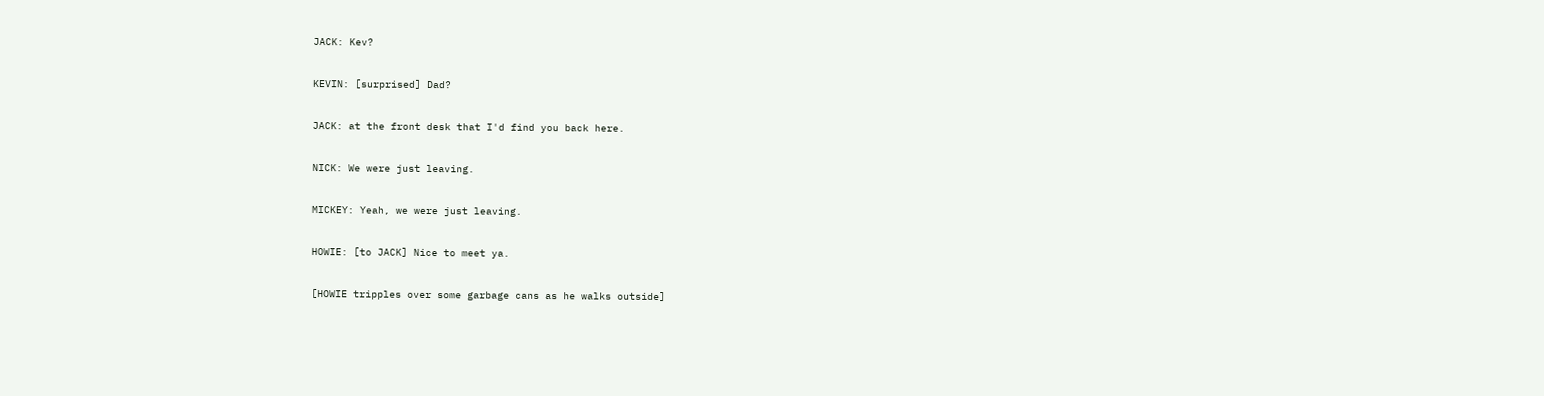JACK: Kev?

KEVIN: [surprised] Dad?

JACK: at the front desk that I'd find you back here.

NICK: We were just leaving.

MICKEY: Yeah, we were just leaving.

HOWIE: [to JACK] Nice to meet ya.

[HOWIE tripples over some garbage cans as he walks outside]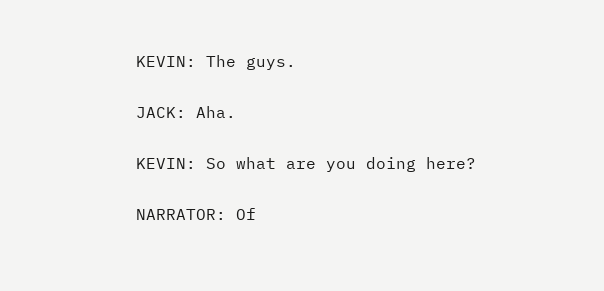KEVIN: The guys.

JACK: Aha.

KEVIN: So what are you doing here?

NARRATOR: Of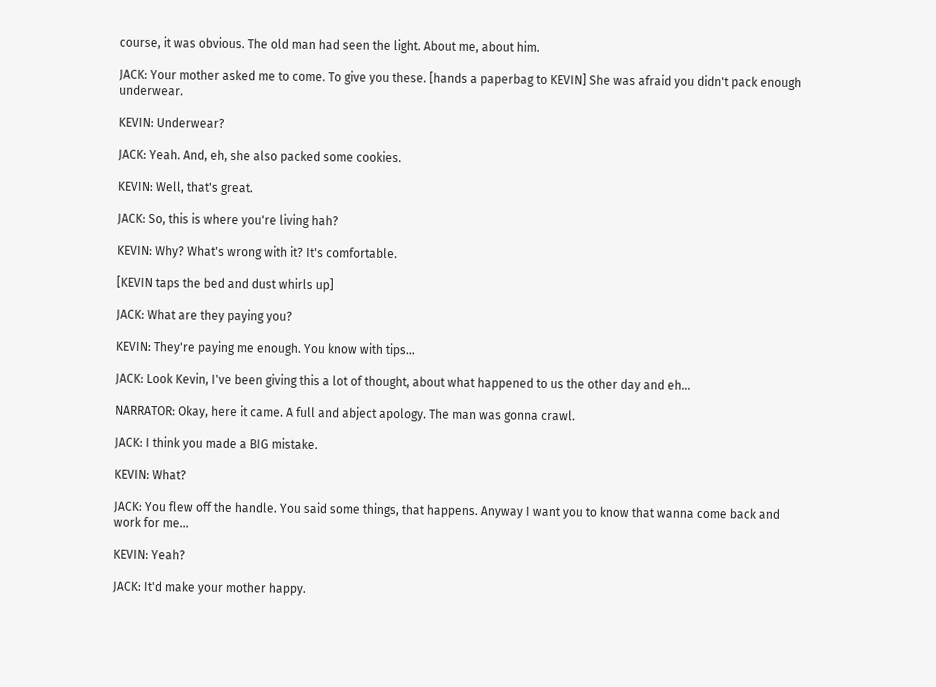course, it was obvious. The old man had seen the light. About me, about him.

JACK: Your mother asked me to come. To give you these. [hands a paperbag to KEVIN] She was afraid you didn't pack enough underwear.

KEVIN: Underwear?

JACK: Yeah. And, eh, she also packed some cookies.

KEVIN: Well, that's great.

JACK: So, this is where you're living hah?

KEVIN: Why? What's wrong with it? It's comfortable.

[KEVIN taps the bed and dust whirls up]

JACK: What are they paying you?

KEVIN: They're paying me enough. You know with tips...

JACK: Look Kevin, I've been giving this a lot of thought, about what happened to us the other day and eh...

NARRATOR: Okay, here it came. A full and abject apology. The man was gonna crawl.

JACK: I think you made a BIG mistake.

KEVIN: What?

JACK: You flew off the handle. You said some things, that happens. Anyway I want you to know that wanna come back and work for me...

KEVIN: Yeah?

JACK: It'd make your mother happy.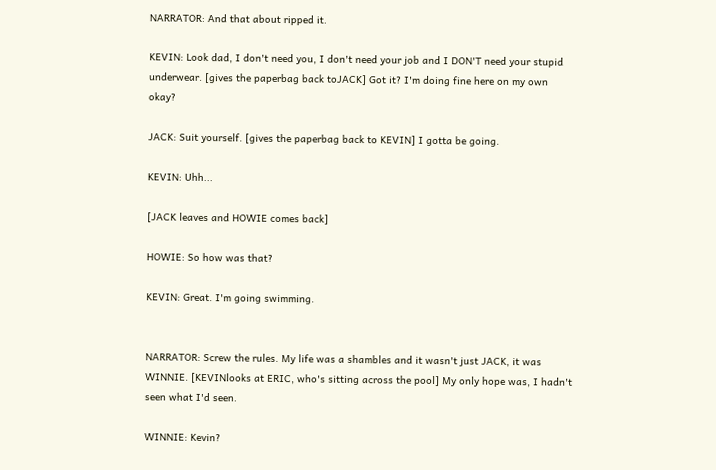NARRATOR: And that about ripped it.

KEVIN: Look dad, I don't need you, I don't need your job and I DON'T need your stupid underwear. [gives the paperbag back toJACK] Got it? I'm doing fine here on my own okay?

JACK: Suit yourself. [gives the paperbag back to KEVIN] I gotta be going.

KEVIN: Uhh...

[JACK leaves and HOWIE comes back]

HOWIE: So how was that?

KEVIN: Great. I'm going swimming.


NARRATOR: Screw the rules. My life was a shambles and it wasn't just JACK, it was WINNIE. [KEVINlooks at ERIC, who's sitting across the pool] My only hope was, I hadn't seen what I'd seen.

WINNIE: Kevin?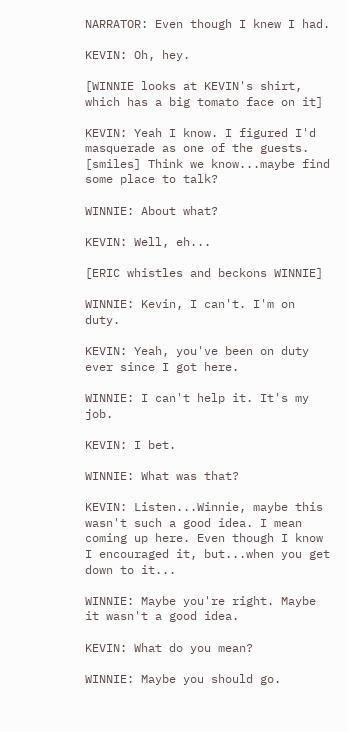NARRATOR: Even though I knew I had.

KEVIN: Oh, hey.

[WINNIE looks at KEVIN's shirt, which has a big tomato face on it]

KEVIN: Yeah I know. I figured I'd masquerade as one of the guests. [smiles] Think we know...maybe find some place to talk?

WINNIE: About what?

KEVIN: Well, eh...

[ERIC whistles and beckons WINNIE]

WINNIE: Kevin, I can't. I'm on duty.

KEVIN: Yeah, you've been on duty ever since I got here.

WINNIE: I can't help it. It's my job.

KEVIN: I bet.

WINNIE: What was that?

KEVIN: Listen...Winnie, maybe this wasn't such a good idea. I mean coming up here. Even though I know I encouraged it, but...when you get down to it...

WINNIE: Maybe you're right. Maybe it wasn't a good idea.

KEVIN: What do you mean?

WINNIE: Maybe you should go.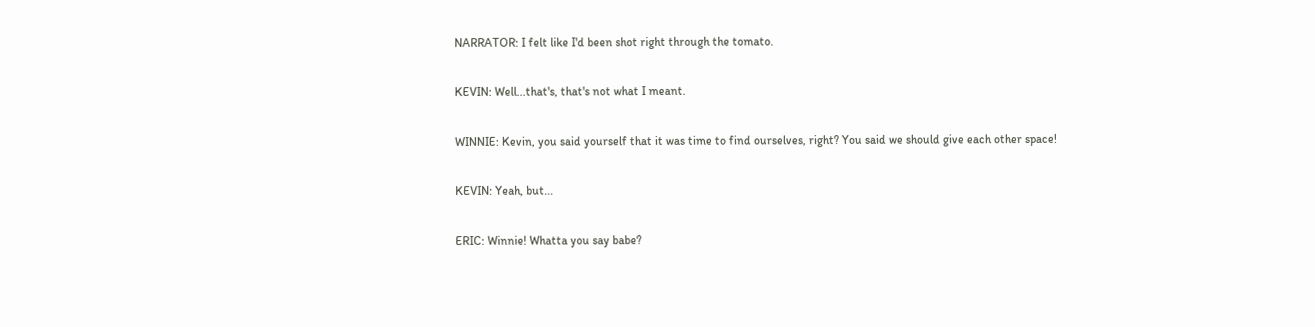NARRATOR: I felt like I'd been shot right through the tomato.

KEVIN: Well...that's, that's not what I meant.

WINNIE: Kevin, you said yourself that it was time to find ourselves, right? You said we should give each other space!

KEVIN: Yeah, but...

ERIC: Winnie! Whatta you say babe?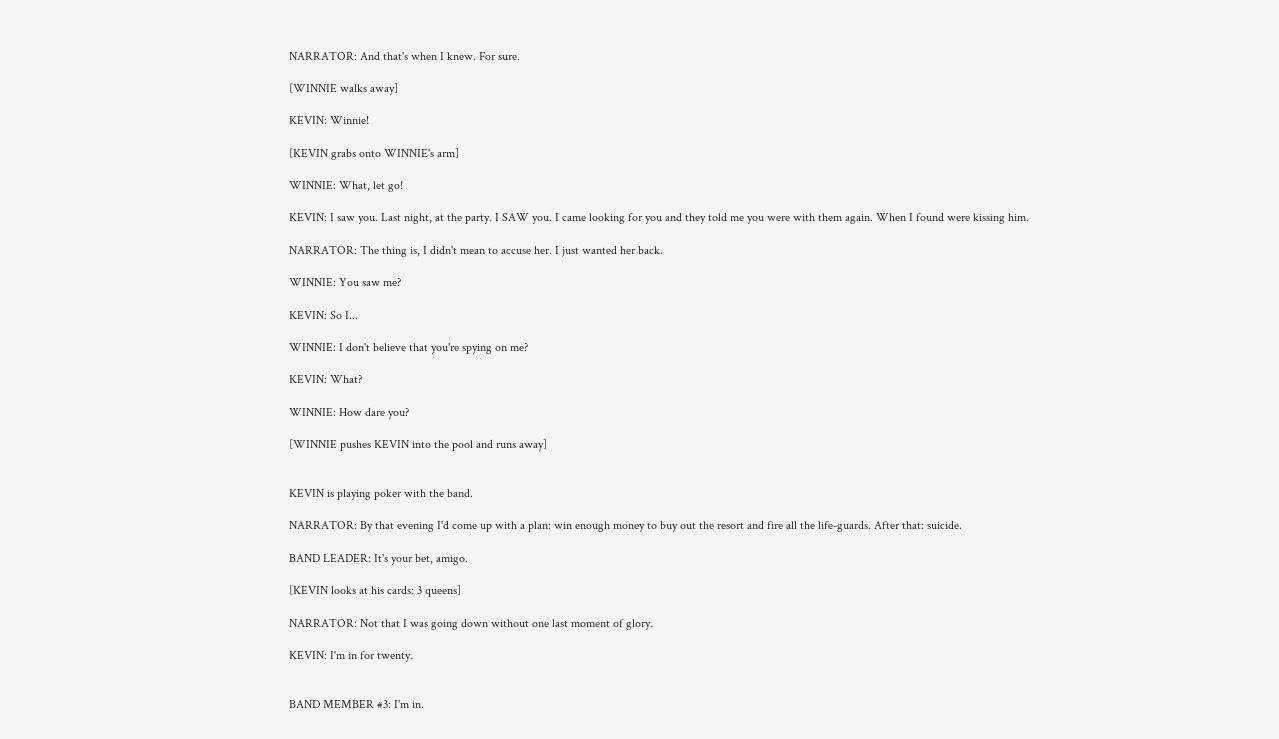NARRATOR: And that's when I knew. For sure.

[WINNIE walks away]

KEVIN: Winnie!

[KEVIN grabs onto WINNIE's arm]

WINNIE: What, let go!

KEVIN: I saw you. Last night, at the party. I SAW you. I came looking for you and they told me you were with them again. When I found were kissing him.

NARRATOR: The thing is, I didn't mean to accuse her. I just wanted her back.

WINNIE: You saw me?

KEVIN: So I...

WINNIE: I don't believe that you're spying on me?

KEVIN: What?

WINNIE: How dare you?

[WINNIE pushes KEVIN into the pool and runs away]


KEVIN is playing poker with the band.

NARRATOR: By that evening I'd come up with a plan: win enough money to buy out the resort and fire all the life-guards. After that: suicide.

BAND LEADER: It's your bet, amigo.

[KEVIN looks at his cards: 3 queens]

NARRATOR: Not that I was going down without one last moment of glory.

KEVIN: I'm in for twenty.


BAND MEMBER #3: I'm in.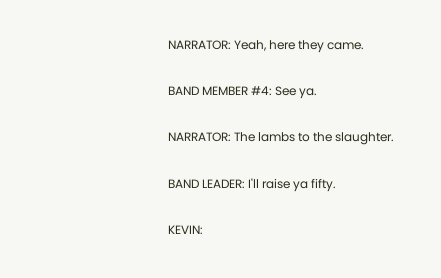NARRATOR: Yeah, here they came.

BAND MEMBER #4: See ya.

NARRATOR: The lambs to the slaughter.

BAND LEADER: I'll raise ya fifty.

KEVIN: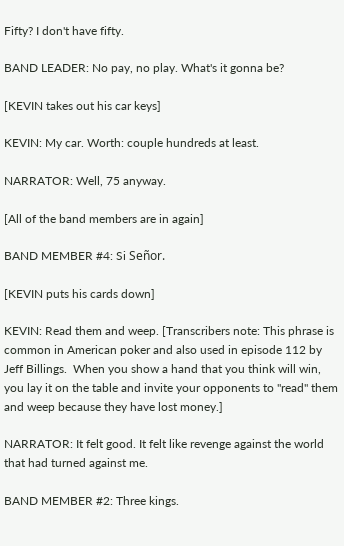Fifty? I don't have fifty.

BAND LEADER: No pay, no play. What's it gonna be?

[KEVIN takes out his car keys]

KEVIN: My car. Worth: couple hundreds at least.

NARRATOR: Well, 75 anyway.

[All of the band members are in again]

BAND MEMBER #4: Si Señor.

[KEVIN puts his cards down]

KEVIN: Read them and weep. [Transcribers note: This phrase is common in American poker and also used in episode 112 by Jeff Billings.  When you show a hand that you think will win, you lay it on the table and invite your opponents to "read" them and weep because they have lost money.]

NARRATOR: It felt good. It felt like revenge against the world that had turned against me.

BAND MEMBER #2: Three kings.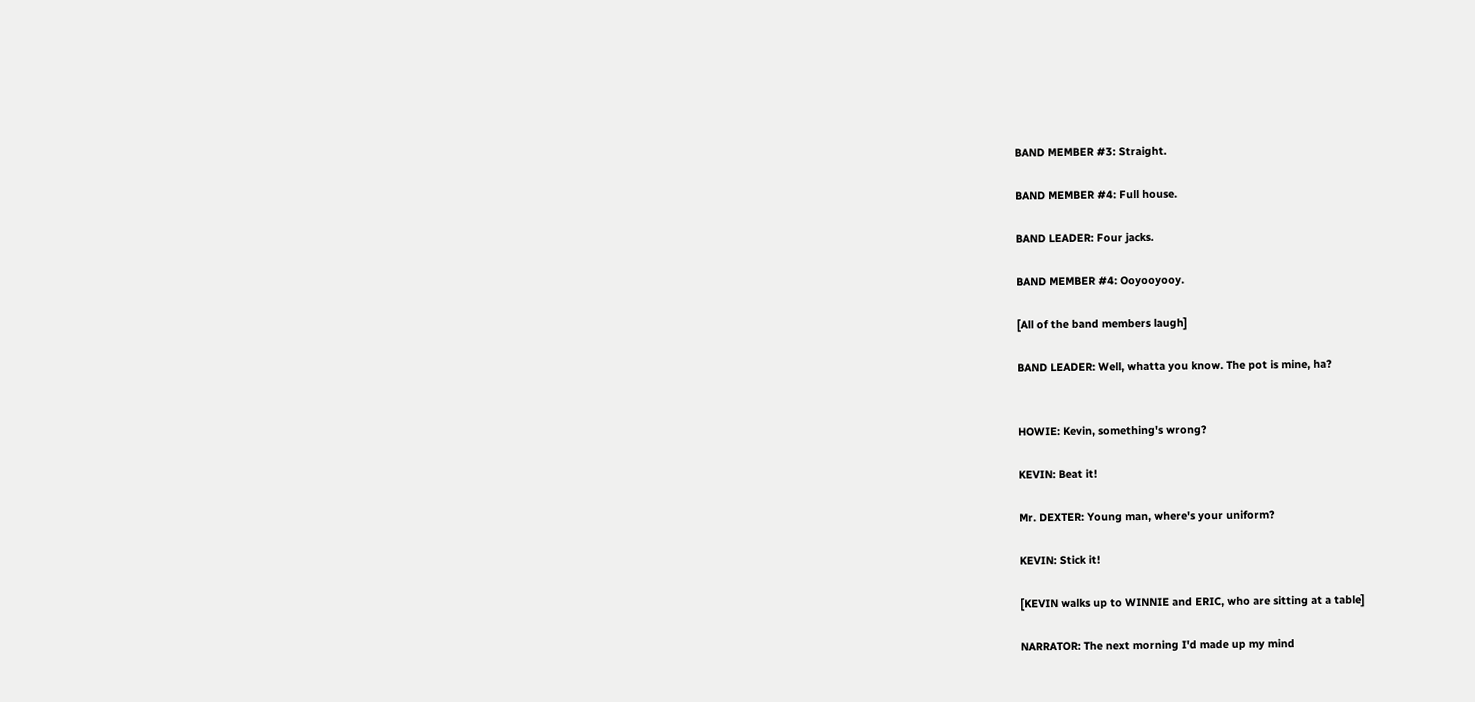BAND MEMBER #3: Straight.

BAND MEMBER #4: Full house.

BAND LEADER: Four jacks.

BAND MEMBER #4: Ooyooyooy.

[All of the band members laugh]

BAND LEADER: Well, whatta you know. The pot is mine, ha?


HOWIE: Kevin, something's wrong?

KEVIN: Beat it!

Mr. DEXTER: Young man, where's your uniform?

KEVIN: Stick it!

[KEVIN walks up to WINNIE and ERIC, who are sitting at a table]

NARRATOR: The next morning I'd made up my mind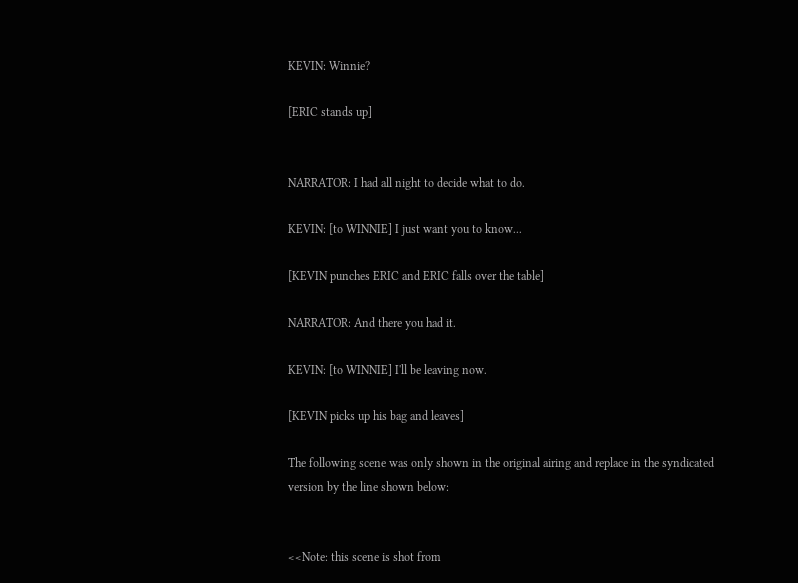KEVIN: Winnie?

[ERIC stands up]


NARRATOR: I had all night to decide what to do.

KEVIN: [to WINNIE] I just want you to know...

[KEVIN punches ERIC and ERIC falls over the table]

NARRATOR: And there you had it.

KEVIN: [to WINNIE] I'll be leaving now.

[KEVIN picks up his bag and leaves]

The following scene was only shown in the original airing and replace in the syndicated version by the line shown below:


<<Note: this scene is shot from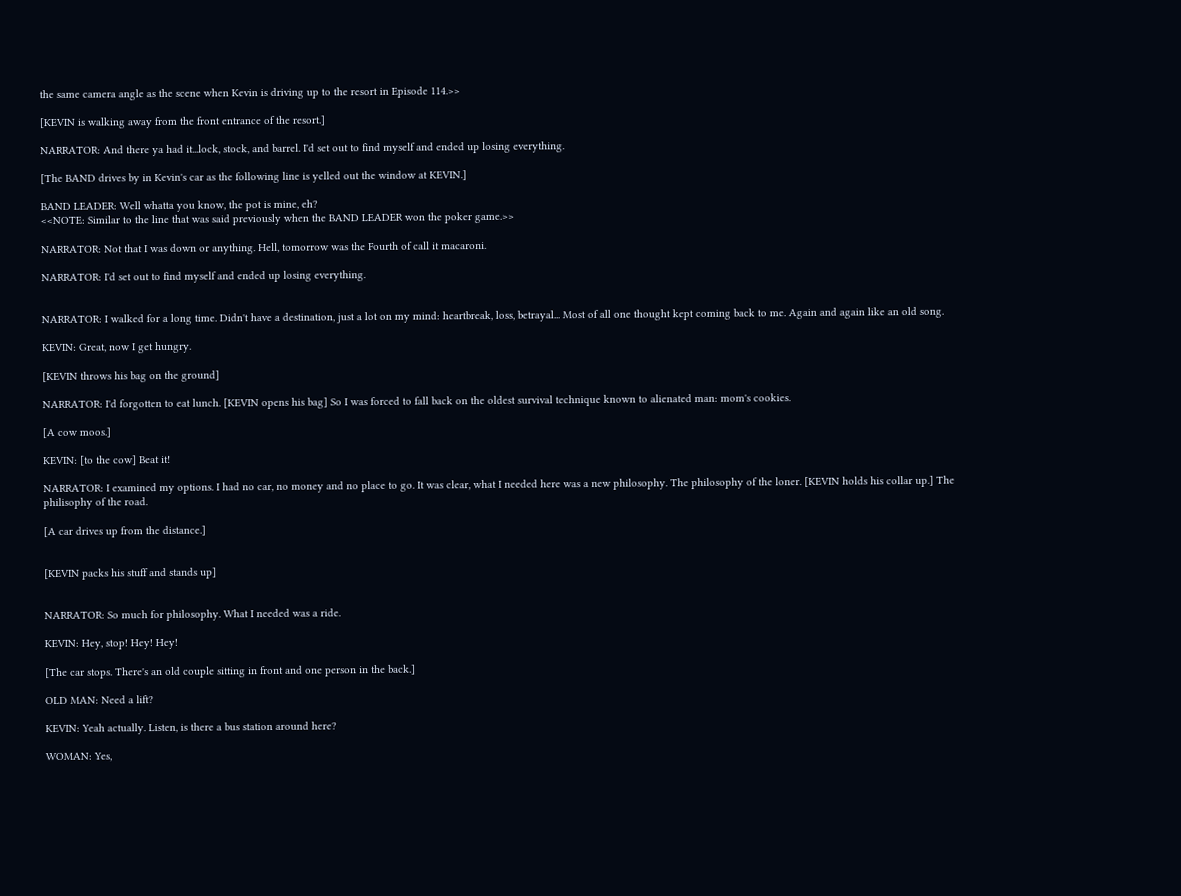the same camera angle as the scene when Kevin is driving up to the resort in Episode 114.>>

[KEVIN is walking away from the front entrance of the resort.]

NARRATOR: And there ya had it...lock, stock, and barrel. I'd set out to find myself and ended up losing everything.

[The BAND drives by in Kevin's car as the following line is yelled out the window at KEVIN.]

BAND LEADER: Well whatta you know, the pot is mine, eh?
<<NOTE: Similar to the line that was said previously when the BAND LEADER won the poker game.>>

NARRATOR: Not that I was down or anything. Hell, tomorrow was the Fourth of call it macaroni.

NARRATOR: I'd set out to find myself and ended up losing everything.


NARRATOR: I walked for a long time. Didn't have a destination, just a lot on my mind: heartbreak, loss, betrayal... Most of all one thought kept coming back to me. Again and again like an old song.

KEVIN: Great, now I get hungry.

[KEVIN throws his bag on the ground]

NARRATOR: I'd forgotten to eat lunch. [KEVIN opens his bag] So I was forced to fall back on the oldest survival technique known to alienated man: mom's cookies.

[A cow moos.]

KEVIN: [to the cow] Beat it!

NARRATOR: I examined my options. I had no car, no money and no place to go. It was clear, what I needed here was a new philosophy. The philosophy of the loner. [KEVIN holds his collar up.] The philisophy of the road.

[A car drives up from the distance.]


[KEVIN packs his stuff and stands up]


NARRATOR: So much for philosophy. What I needed was a ride.

KEVIN: Hey, stop! Hey! Hey!

[The car stops. There's an old couple sitting in front and one person in the back.]

OLD MAN: Need a lift?

KEVIN: Yeah actually. Listen, is there a bus station around here?

WOMAN: Yes,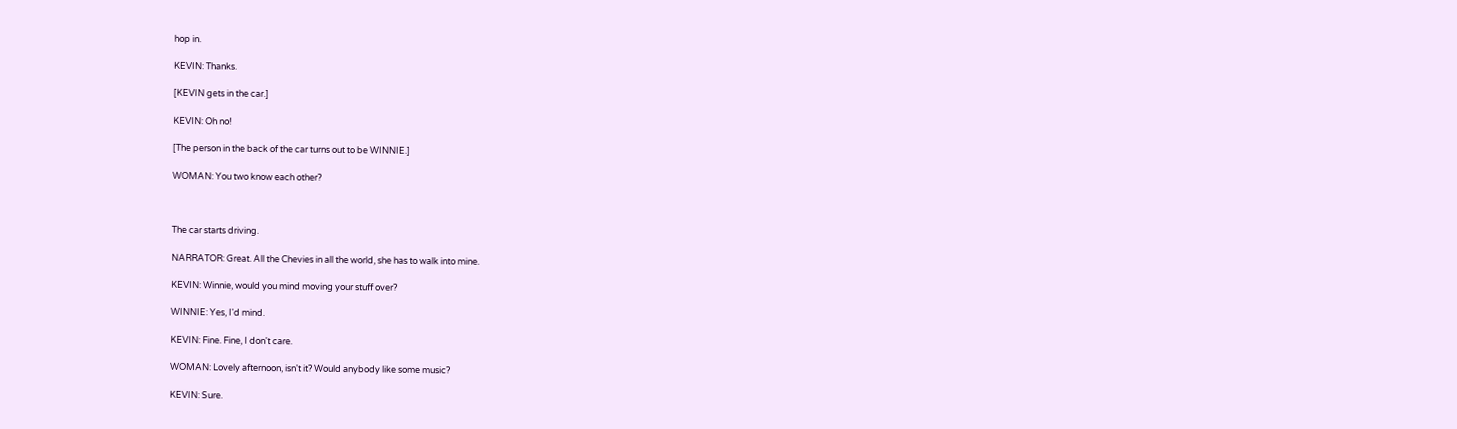hop in.

KEVIN: Thanks.

[KEVIN gets in the car.]

KEVIN: Oh no!

[The person in the back of the car turns out to be WINNIE.]

WOMAN: You two know each other?



The car starts driving.

NARRATOR: Great. All the Chevies in all the world, she has to walk into mine.

KEVIN: Winnie, would you mind moving your stuff over?

WINNIE: Yes, I'd mind.

KEVIN: Fine. Fine, I don't care.

WOMAN: Lovely afternoon, isn't it? Would anybody like some music?

KEVIN: Sure.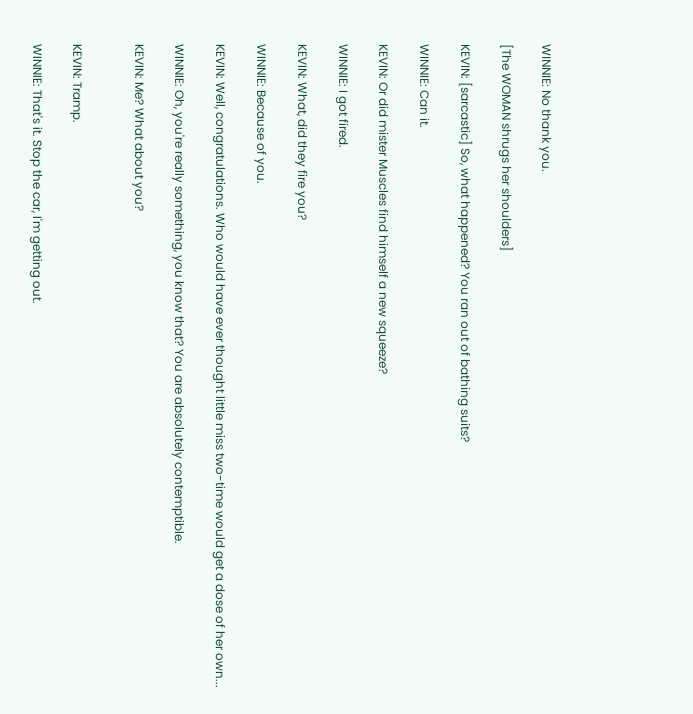WINNIE: No thank you.

[The WOMAN shrugs her shoulders]

KEVIN: [sarcastic] So, what happened? You ran out of bathing suits?

WINNIE: Can it.

KEVIN: Or did mister Muscles find himself a new squeeze?

WINNIE: I got fired.

KEVIN: What, did they fire you?

WINNIE: Because of you.

KEVIN: Well, congratulations. Who would have ever thought little miss two-time would get a dose of her own...

WINNIE: Oh, you're really something, you know that? You are absolutely contemptible.

KEVIN: Me? What about you?


KEVIN: Tramp.

WINNIE: That's it. Stop the car, I'm getting out.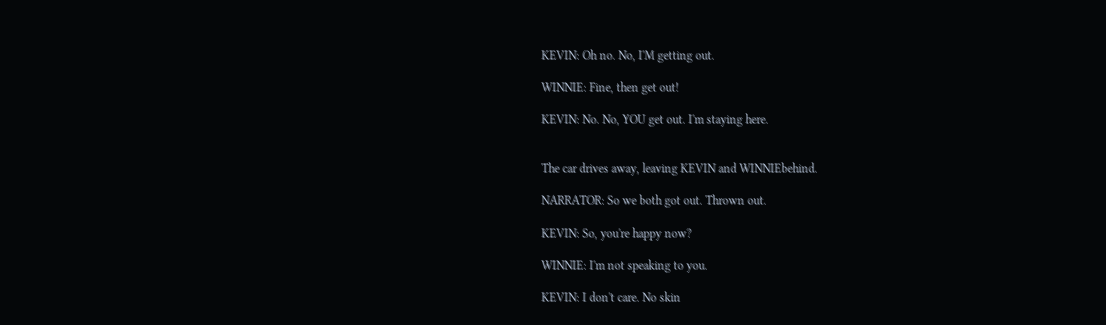KEVIN: Oh no. No, I'M getting out.

WINNIE: Fine, then get out!

KEVIN: No. No, YOU get out. I'm staying here.


The car drives away, leaving KEVIN and WINNIEbehind.

NARRATOR: So we both got out. Thrown out.

KEVIN: So, you're happy now?

WINNIE: I'm not speaking to you.

KEVIN: I don't care. No skin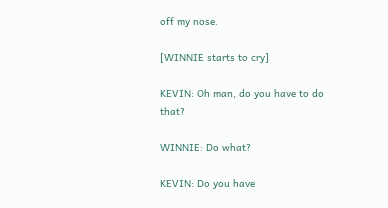off my nose.

[WINNIE starts to cry]

KEVIN: Oh man, do you have to do that?

WINNIE: Do what?

KEVIN: Do you have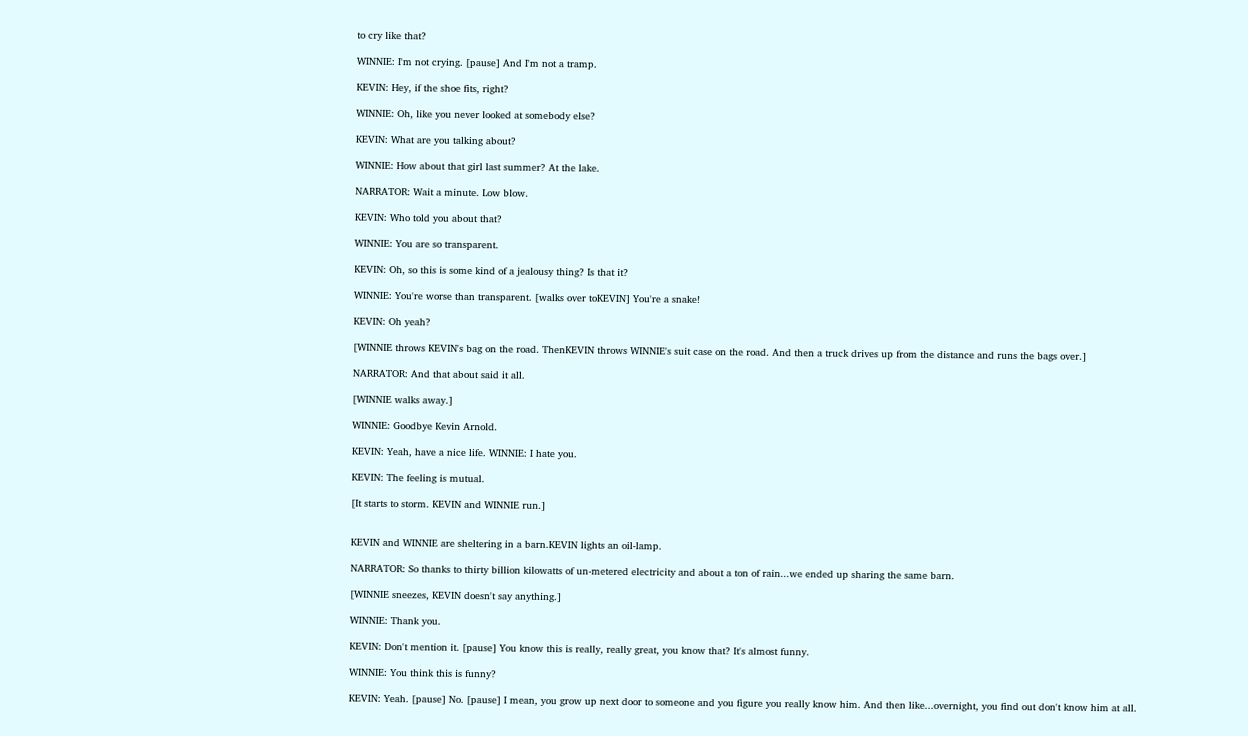to cry like that?

WINNIE: I'm not crying. [pause] And I'm not a tramp.

KEVIN: Hey, if the shoe fits, right?

WINNIE: Oh, like you never looked at somebody else?

KEVIN: What are you talking about?

WINNIE: How about that girl last summer? At the lake.

NARRATOR: Wait a minute. Low blow.

KEVIN: Who told you about that?

WINNIE: You are so transparent.

KEVIN: Oh, so this is some kind of a jealousy thing? Is that it?

WINNIE: You're worse than transparent. [walks over toKEVIN] You're a snake!

KEVIN: Oh yeah?

[WINNIE throws KEVIN's bag on the road. ThenKEVIN throws WINNIE's suit case on the road. And then a truck drives up from the distance and runs the bags over.]

NARRATOR: And that about said it all.

[WINNIE walks away.]

WINNIE: Goodbye Kevin Arnold.

KEVIN: Yeah, have a nice life. WINNIE: I hate you.

KEVIN: The feeling is mutual.

[It starts to storm. KEVIN and WINNIE run.]


KEVIN and WINNIE are sheltering in a barn.KEVIN lights an oil-lamp.

NARRATOR: So thanks to thirty billion kilowatts of un-metered electricity and about a ton of rain...we ended up sharing the same barn.

[WINNIE sneezes, KEVIN doesn't say anything.]

WINNIE: Thank you.

KEVIN: Don't mention it. [pause] You know this is really, really great, you know that? It's almost funny.

WINNIE: You think this is funny?

KEVIN: Yeah. [pause] No. [pause] I mean, you grow up next door to someone and you figure you really know him. And then like...overnight, you find out don't know him at all.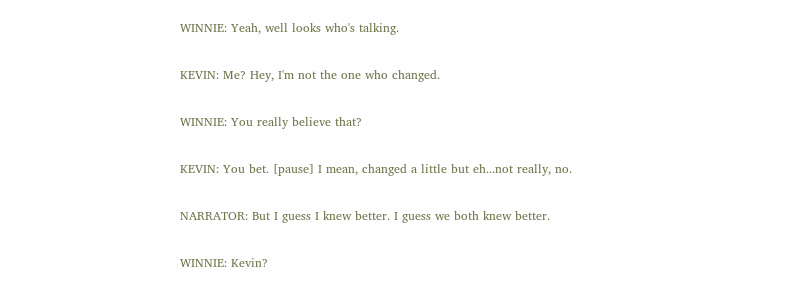WINNIE: Yeah, well looks who's talking.

KEVIN: Me? Hey, I'm not the one who changed.

WINNIE: You really believe that?

KEVIN: You bet. [pause] I mean, changed a little but eh...not really, no.

NARRATOR: But I guess I knew better. I guess we both knew better.

WINNIE: Kevin?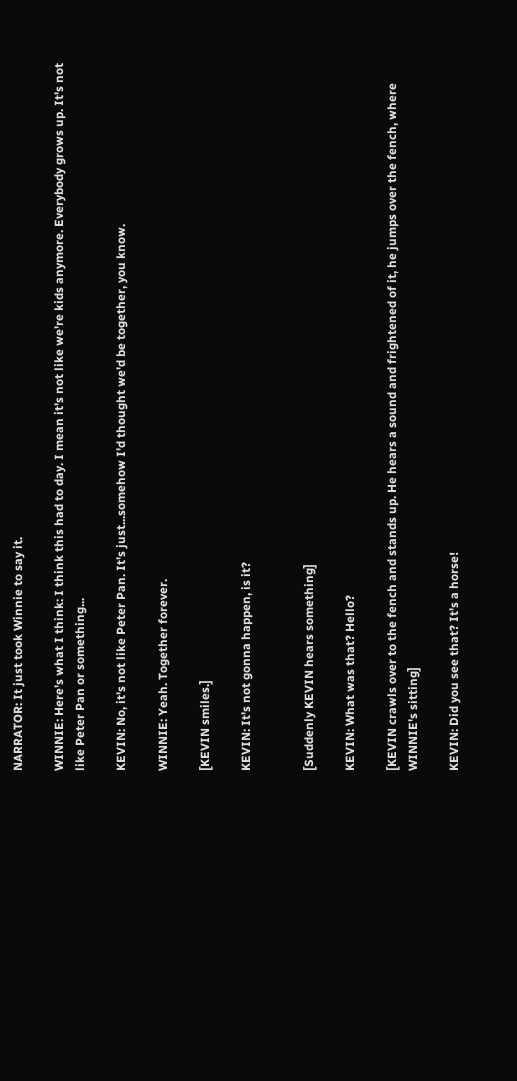NARRATOR: It just took Winnie to say it.

WINNIE: Here's what I think: I think this had to day. I mean it's not like we're kids anymore. Everybody grows up. It's not like Peter Pan or something...

KEVIN: No, it's not like Peter Pan. It's just...somehow I'd thought we'd be together, you know.

WINNIE: Yeah. Together forever.

[KEVIN smiles.]

KEVIN: It's not gonna happen, is it?


[Suddenly KEVIN hears something]

KEVIN: What was that? Hello?

[KEVIN crawls over to the fench and stands up. He hears a sound and frightened of it, he jumps over the fench, where WINNIE's sitting]

KEVIN: Did you see that? It's a horse!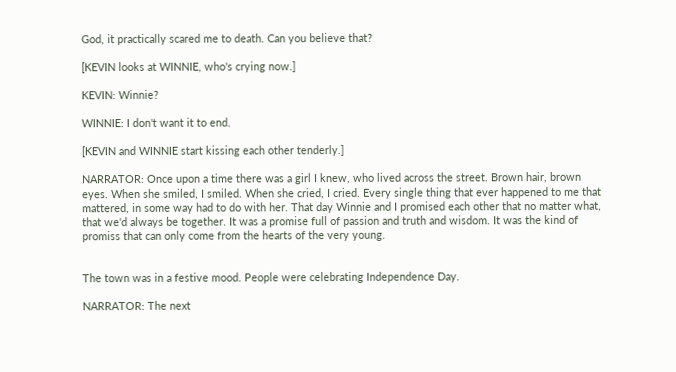God, it practically scared me to death. Can you believe that?

[KEVIN looks at WINNIE, who's crying now.]

KEVIN: Winnie?

WINNIE: I don't want it to end.

[KEVIN and WINNIE start kissing each other tenderly.]

NARRATOR: Once upon a time there was a girl I knew, who lived across the street. Brown hair, brown eyes. When she smiled, I smiled. When she cried, I cried. Every single thing that ever happened to me that mattered, in some way had to do with her. That day Winnie and I promised each other that no matter what, that we'd always be together. It was a promise full of passion and truth and wisdom. It was the kind of promiss that can only come from the hearts of the very young.


The town was in a festive mood. People were celebrating Independence Day.

NARRATOR: The next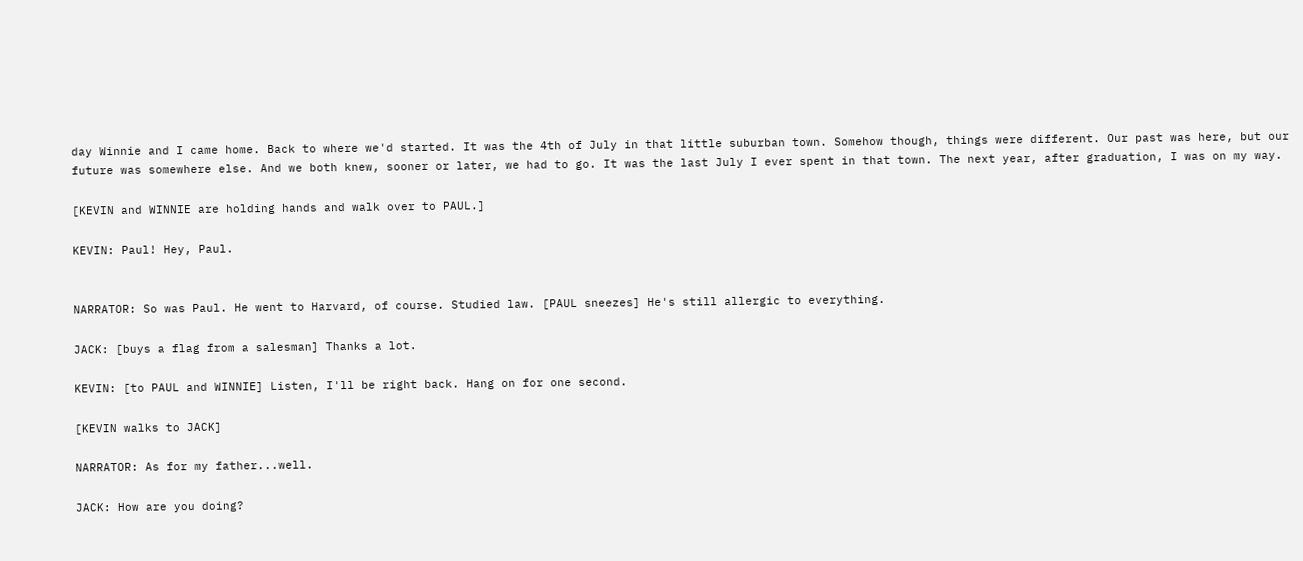day Winnie and I came home. Back to where we'd started. It was the 4th of July in that little suburban town. Somehow though, things were different. Our past was here, but our future was somewhere else. And we both knew, sooner or later, we had to go. It was the last July I ever spent in that town. The next year, after graduation, I was on my way.

[KEVIN and WINNIE are holding hands and walk over to PAUL.]

KEVIN: Paul! Hey, Paul.


NARRATOR: So was Paul. He went to Harvard, of course. Studied law. [PAUL sneezes] He's still allergic to everything.

JACK: [buys a flag from a salesman] Thanks a lot.

KEVIN: [to PAUL and WINNIE] Listen, I'll be right back. Hang on for one second.

[KEVIN walks to JACK]

NARRATOR: As for my father...well.

JACK: How are you doing?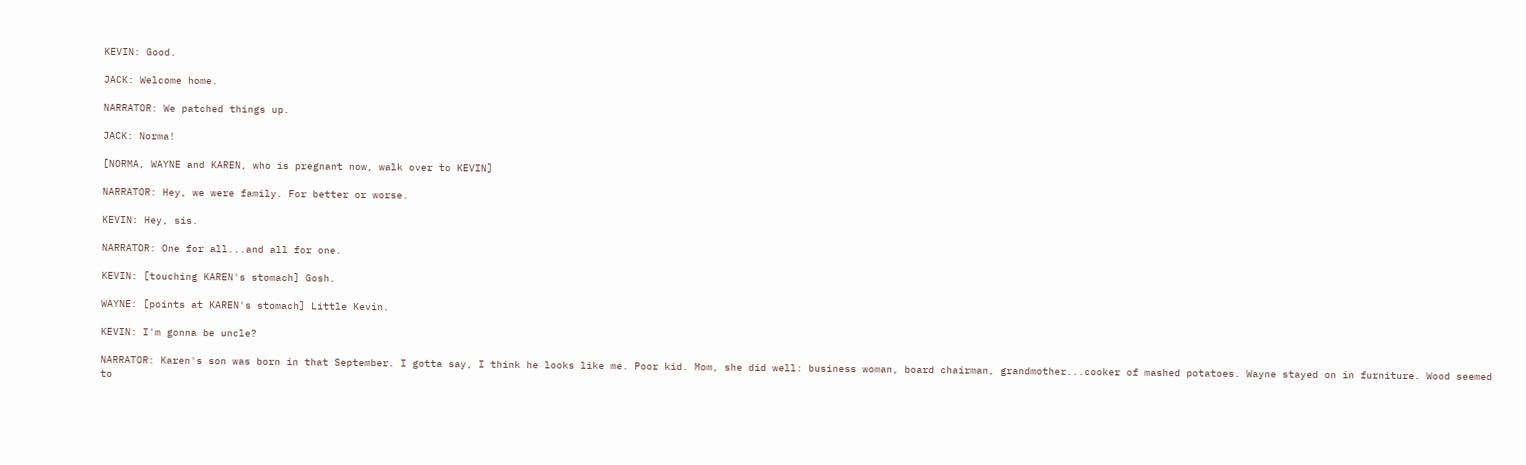KEVIN: Good.

JACK: Welcome home.

NARRATOR: We patched things up.

JACK: Norma!

[NORMA, WAYNE and KAREN, who is pregnant now, walk over to KEVIN]

NARRATOR: Hey, we were family. For better or worse.

KEVIN: Hey, sis.

NARRATOR: One for all...and all for one.

KEVIN: [touching KAREN's stomach] Gosh.

WAYNE: [points at KAREN's stomach] Little Kevin.

KEVIN: I'm gonna be uncle?

NARRATOR: Karen's son was born in that September. I gotta say, I think he looks like me. Poor kid. Mom, she did well: business woman, board chairman, grandmother...cooker of mashed potatoes. Wayne stayed on in furniture. Wood seemed to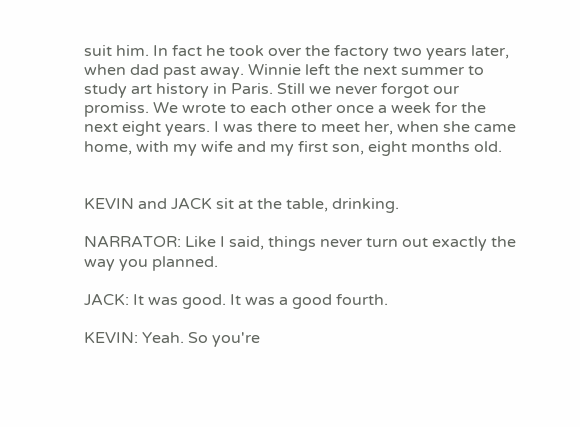suit him. In fact he took over the factory two years later, when dad past away. Winnie left the next summer to study art history in Paris. Still we never forgot our promiss. We wrote to each other once a week for the next eight years. I was there to meet her, when she came home, with my wife and my first son, eight months old.


KEVIN and JACK sit at the table, drinking.

NARRATOR: Like I said, things never turn out exactly the way you planned.

JACK: It was good. It was a good fourth.

KEVIN: Yeah. So you're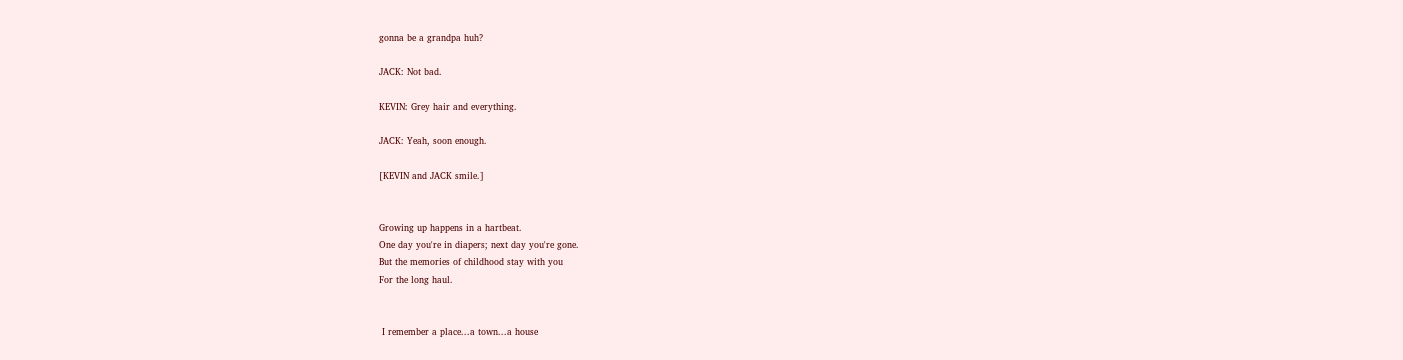gonna be a grandpa huh?

JACK: Not bad.

KEVIN: Grey hair and everything.

JACK: Yeah, soon enough.

[KEVIN and JACK smile.]


Growing up happens in a hartbeat.
One day you're in diapers; next day you're gone.
But the memories of childhood stay with you
For the long haul.


 I remember a place...a town...a house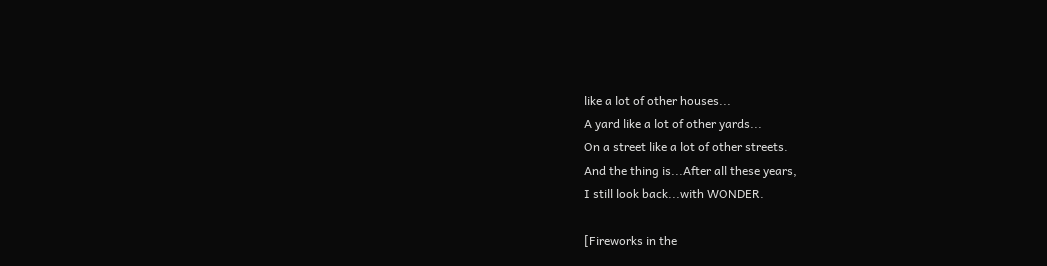like a lot of other houses...
A yard like a lot of other yards...
On a street like a lot of other streets.
And the thing is...After all these years,
I still look back...with WONDER.

[Fireworks in the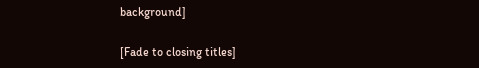background]

[Fade to closing titles]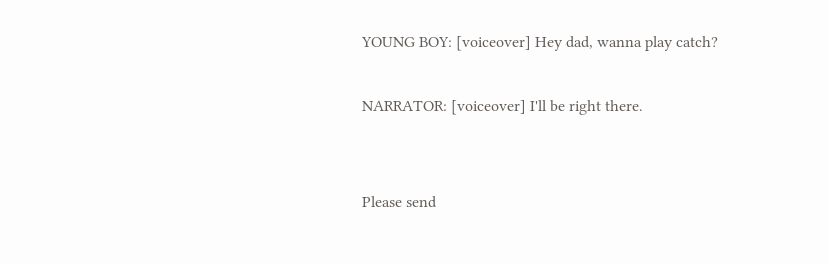YOUNG BOY: [voiceover] Hey dad, wanna play catch?

NARRATOR: [voiceover] I'll be right there.


Please send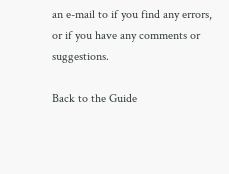an e-mail to if you find any errors, or if you have any comments or suggestions.

Back to the Guide